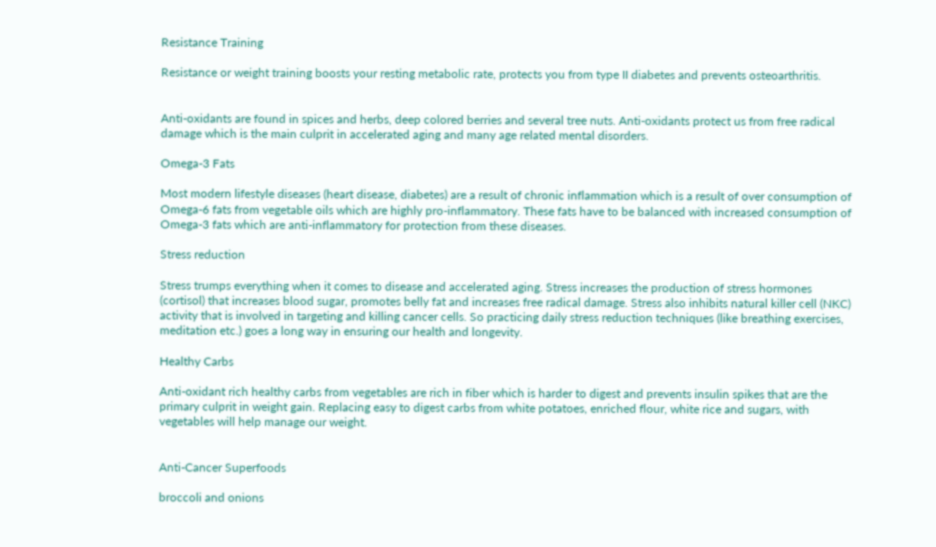Resistance Training

Resistance or weight training boosts your resting metabolic rate, protects you from type II diabetes and prevents osteoarthritis.


Anti-oxidants are found in spices and herbs, deep colored berries and several tree nuts. Anti-oxidants protect us from free radical damage which is the main culprit in accelerated aging and many age related mental disorders.

Omega-3 Fats

Most modern lifestyle diseases (heart disease, diabetes) are a result of chronic inflammation which is a result of over consumption of Omega-6 fats from vegetable oils which are highly pro-inflammatory. These fats have to be balanced with increased consumption of Omega-3 fats which are anti-inflammatory for protection from these diseases.

Stress reduction

Stress trumps everything when it comes to disease and accelerated aging. Stress increases the production of stress hormones (cortisol) that increases blood sugar, promotes belly fat and increases free radical damage. Stress also inhibits natural killer cell (NKC) activity that is involved in targeting and killing cancer cells. So practicing daily stress reduction techniques (like breathing exercises, meditation etc.) goes a long way in ensuring our health and longevity.

Healthy Carbs

Anti-oxidant rich healthy carbs from vegetables are rich in fiber which is harder to digest and prevents insulin spikes that are the primary culprit in weight gain. Replacing easy to digest carbs from white potatoes, enriched flour, white rice and sugars, with vegetables will help manage our weight.


Anti-Cancer Superfoods

broccoli and onions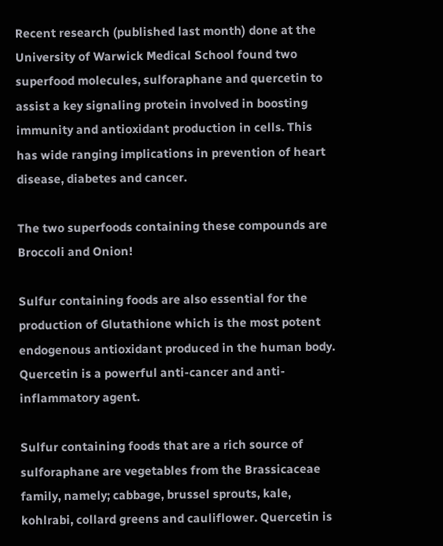Recent research (published last month) done at the University of Warwick Medical School found two superfood molecules, sulforaphane and quercetin to assist a key signaling protein involved in boosting immunity and antioxidant production in cells. This has wide ranging implications in prevention of heart disease, diabetes and cancer.

The two superfoods containing these compounds are Broccoli and Onion!

Sulfur containing foods are also essential for the production of Glutathione which is the most potent endogenous antioxidant produced in the human body. Quercetin is a powerful anti-cancer and anti-inflammatory agent.

Sulfur containing foods that are a rich source of sulforaphane are vegetables from the Brassicaceae family, namely; cabbage, brussel sprouts, kale, kohlrabi, collard greens and cauliflower. Quercetin is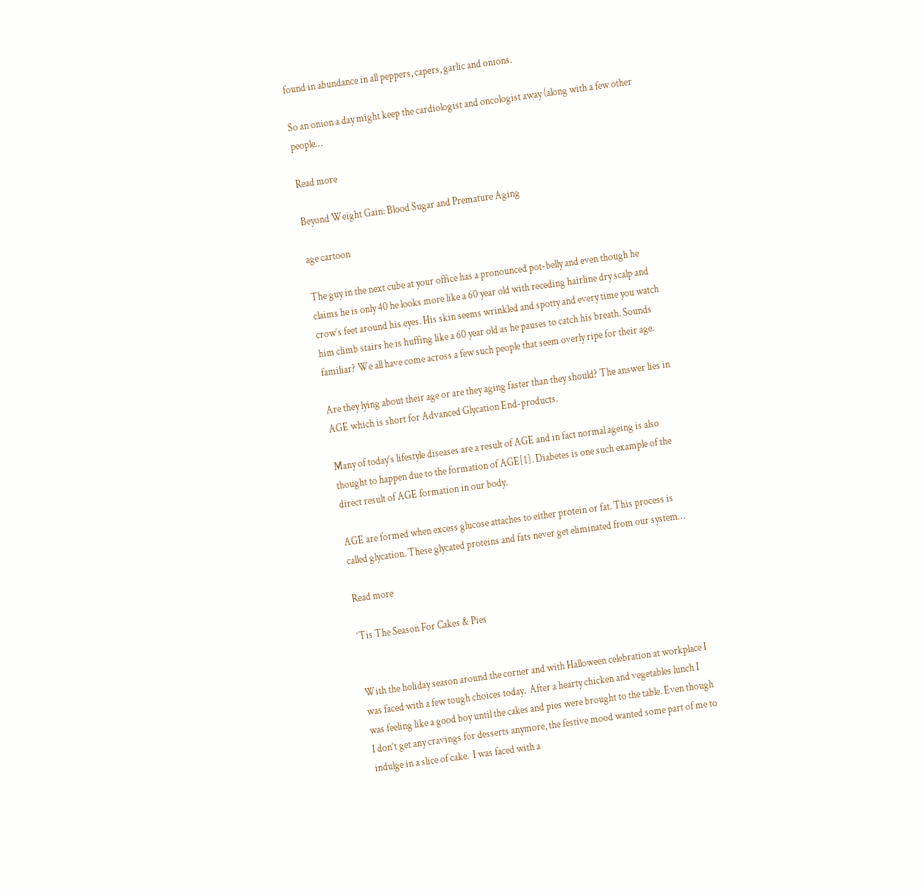found in abundance in all peppers, capers, garlic and onions.

So an onion a day might keep the cardiologist and oncologist away (along with a few other people…

Read more

Beyond Weight Gain: Blood Sugar and Premature Aging

age cartoon

The guy in the next cube at your office has a pronounced pot-belly and even though he claims he is only 40 he looks more like a 60 year old with receding hairline dry scalp and crow’s feet around his eyes. His skin seems wrinkled and spotty and every time you watch him climb stairs he is huffing like a 60 year old as he pauses to catch his breath. Sounds familiar? We all have come across a few such people that seem overly ripe for their age.

Are they lying about their age or are they aging faster than they should? The answer lies in AGE which is short for Advanced Glycation End-products.

Many of today’s lifestyle diseases are a result of AGE and in fact normal ageing is also thought to happen due to the formation of AGE[1]. Diabetes is one such example of the direct result of AGE formation in our body.

AGE are formed when excess glucose attaches to either protein or fat. This process is called glycation. These glycated proteins and fats never get eliminated from our system…

Read more

‘Tis The Season For Cakes & Pies


With the holiday season around the corner and with Halloween celebration at workplace I was faced with a few tough choices today.  After a hearty chicken and vegetables lunch I was feeling like a good boy until the cakes and pies were brought to the table. Even though I don’t get any cravings for desserts anymore, the festive mood wanted some part of me to indulge in a slice of cake.  I was faced with a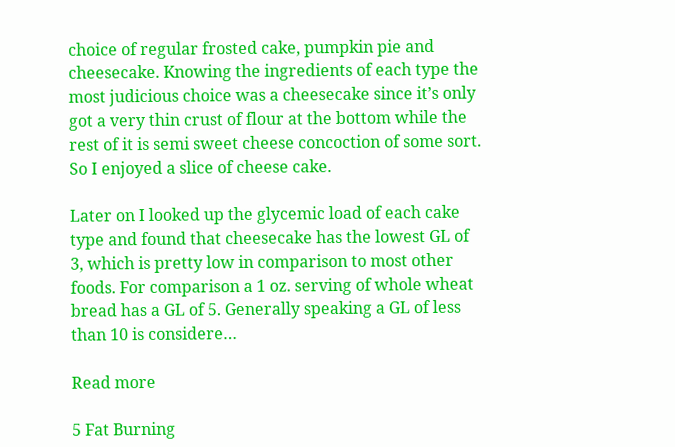choice of regular frosted cake, pumpkin pie and cheesecake. Knowing the ingredients of each type the most judicious choice was a cheesecake since it’s only got a very thin crust of flour at the bottom while the rest of it is semi sweet cheese concoction of some sort. So I enjoyed a slice of cheese cake.

Later on I looked up the glycemic load of each cake type and found that cheesecake has the lowest GL of 3, which is pretty low in comparison to most other foods. For comparison a 1 oz. serving of whole wheat bread has a GL of 5. Generally speaking a GL of less than 10 is considere…

Read more

5 Fat Burning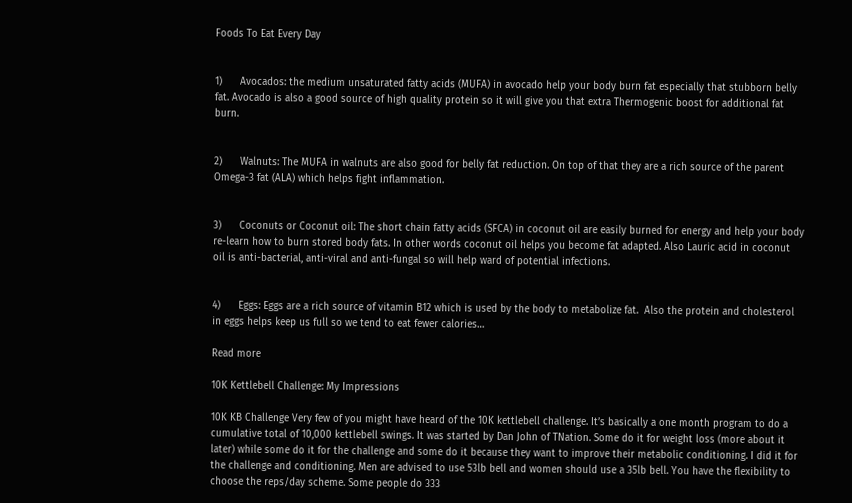Foods To Eat Every Day


1)      Avocados: the medium unsaturated fatty acids (MUFA) in avocado help your body burn fat especially that stubborn belly fat. Avocado is also a good source of high quality protein so it will give you that extra Thermogenic boost for additional fat burn.


2)      Walnuts: The MUFA in walnuts are also good for belly fat reduction. On top of that they are a rich source of the parent Omega-3 fat (ALA) which helps fight inflammation.


3)      Coconuts or Coconut oil: The short chain fatty acids (SFCA) in coconut oil are easily burned for energy and help your body re-learn how to burn stored body fats. In other words coconut oil helps you become fat adapted. Also Lauric acid in coconut oil is anti-bacterial, anti-viral and anti-fungal so will help ward of potential infections.


4)      Eggs: Eggs are a rich source of vitamin B12 which is used by the body to metabolize fat.  Also the protein and cholesterol in eggs helps keep us full so we tend to eat fewer calories…

Read more

10K Kettlebell Challenge: My Impressions

10K KB Challenge Very few of you might have heard of the 10K kettlebell challenge. It’s basically a one month program to do a cumulative total of 10,000 kettlebell swings. It was started by Dan John of TNation. Some do it for weight loss (more about it later) while some do it for the challenge and some do it because they want to improve their metabolic conditioning. I did it for the challenge and conditioning. Men are advised to use 53lb bell and women should use a 35lb bell. You have the flexibility to choose the reps/day scheme. Some people do 333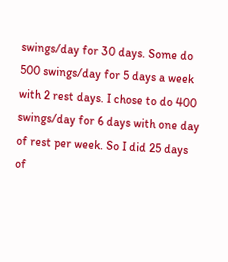swings/day for 30 days. Some do 500 swings/day for 5 days a week with 2 rest days. I chose to do 400 swings/day for 6 days with one day of rest per week. So I did 25 days of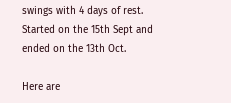swings with 4 days of rest. Started on the 15th Sept and ended on the 13th Oct.

Here are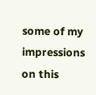some of my impressions on this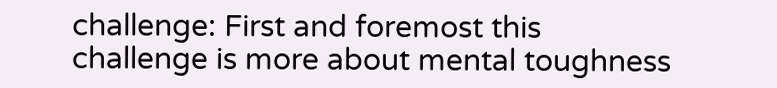challenge: First and foremost this challenge is more about mental toughness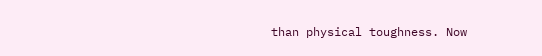than physical toughness. Now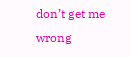don’t get me wrong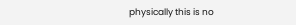physically this is no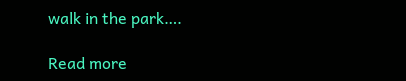walk in the park….

Read more